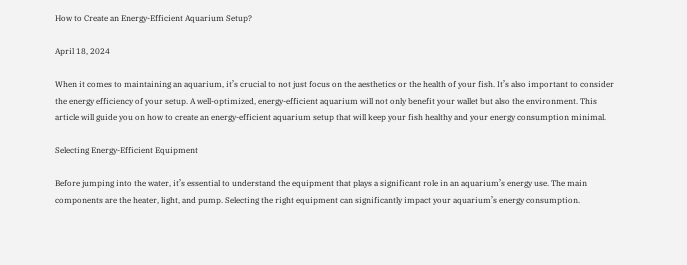How to Create an Energy-Efficient Aquarium Setup?

April 18, 2024

When it comes to maintaining an aquarium, it’s crucial to not just focus on the aesthetics or the health of your fish. It’s also important to consider the energy efficiency of your setup. A well-optimized, energy-efficient aquarium will not only benefit your wallet but also the environment. This article will guide you on how to create an energy-efficient aquarium setup that will keep your fish healthy and your energy consumption minimal.

Selecting Energy-Efficient Equipment

Before jumping into the water, it’s essential to understand the equipment that plays a significant role in an aquarium’s energy use. The main components are the heater, light, and pump. Selecting the right equipment can significantly impact your aquarium’s energy consumption.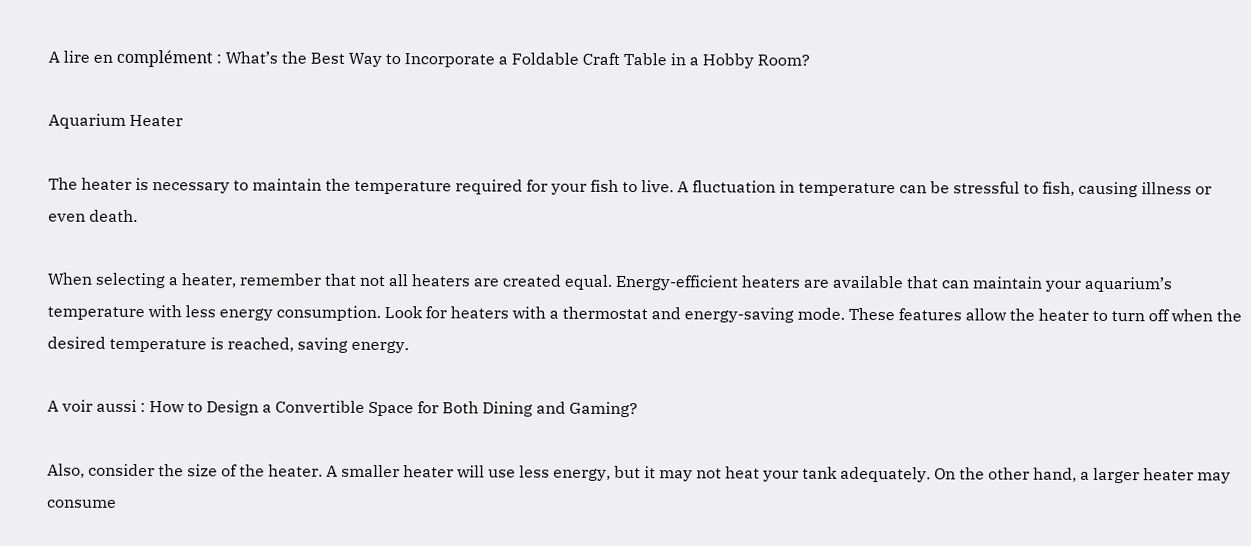A lire en complément : What’s the Best Way to Incorporate a Foldable Craft Table in a Hobby Room?

Aquarium Heater

The heater is necessary to maintain the temperature required for your fish to live. A fluctuation in temperature can be stressful to fish, causing illness or even death.

When selecting a heater, remember that not all heaters are created equal. Energy-efficient heaters are available that can maintain your aquarium’s temperature with less energy consumption. Look for heaters with a thermostat and energy-saving mode. These features allow the heater to turn off when the desired temperature is reached, saving energy.

A voir aussi : How to Design a Convertible Space for Both Dining and Gaming?

Also, consider the size of the heater. A smaller heater will use less energy, but it may not heat your tank adequately. On the other hand, a larger heater may consume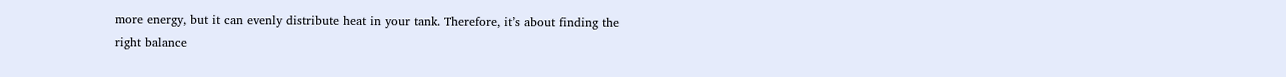more energy, but it can evenly distribute heat in your tank. Therefore, it’s about finding the right balance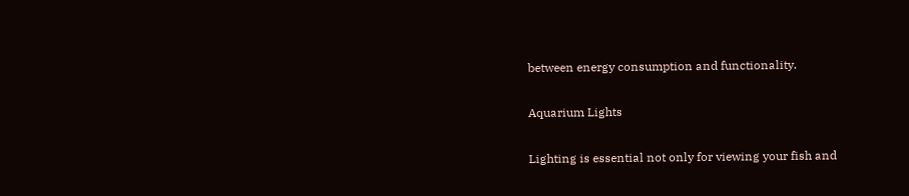between energy consumption and functionality.

Aquarium Lights

Lighting is essential not only for viewing your fish and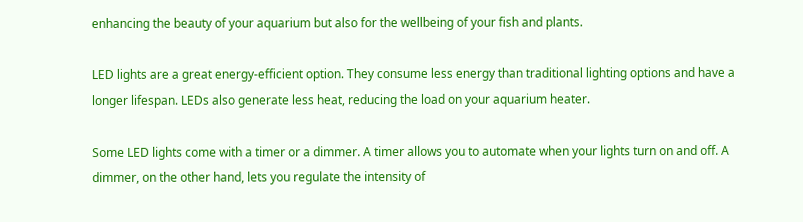enhancing the beauty of your aquarium but also for the wellbeing of your fish and plants.

LED lights are a great energy-efficient option. They consume less energy than traditional lighting options and have a longer lifespan. LEDs also generate less heat, reducing the load on your aquarium heater.

Some LED lights come with a timer or a dimmer. A timer allows you to automate when your lights turn on and off. A dimmer, on the other hand, lets you regulate the intensity of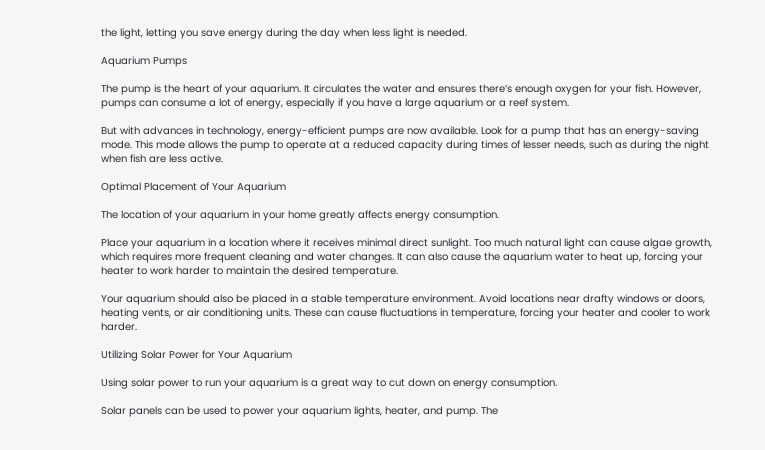the light, letting you save energy during the day when less light is needed.

Aquarium Pumps

The pump is the heart of your aquarium. It circulates the water and ensures there’s enough oxygen for your fish. However, pumps can consume a lot of energy, especially if you have a large aquarium or a reef system.

But with advances in technology, energy-efficient pumps are now available. Look for a pump that has an energy-saving mode. This mode allows the pump to operate at a reduced capacity during times of lesser needs, such as during the night when fish are less active.

Optimal Placement of Your Aquarium

The location of your aquarium in your home greatly affects energy consumption.

Place your aquarium in a location where it receives minimal direct sunlight. Too much natural light can cause algae growth, which requires more frequent cleaning and water changes. It can also cause the aquarium water to heat up, forcing your heater to work harder to maintain the desired temperature.

Your aquarium should also be placed in a stable temperature environment. Avoid locations near drafty windows or doors, heating vents, or air conditioning units. These can cause fluctuations in temperature, forcing your heater and cooler to work harder.

Utilizing Solar Power for Your Aquarium

Using solar power to run your aquarium is a great way to cut down on energy consumption.

Solar panels can be used to power your aquarium lights, heater, and pump. The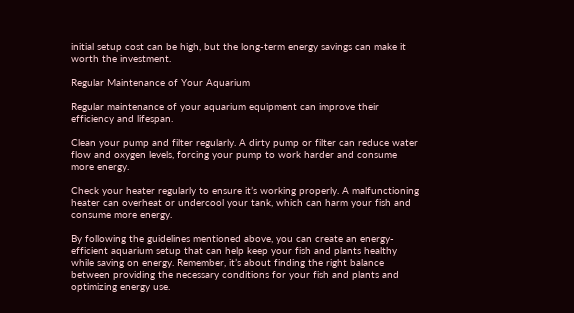initial setup cost can be high, but the long-term energy savings can make it worth the investment.

Regular Maintenance of Your Aquarium

Regular maintenance of your aquarium equipment can improve their efficiency and lifespan.

Clean your pump and filter regularly. A dirty pump or filter can reduce water flow and oxygen levels, forcing your pump to work harder and consume more energy.

Check your heater regularly to ensure it’s working properly. A malfunctioning heater can overheat or undercool your tank, which can harm your fish and consume more energy.

By following the guidelines mentioned above, you can create an energy-efficient aquarium setup that can help keep your fish and plants healthy while saving on energy. Remember, it’s about finding the right balance between providing the necessary conditions for your fish and plants and optimizing energy use.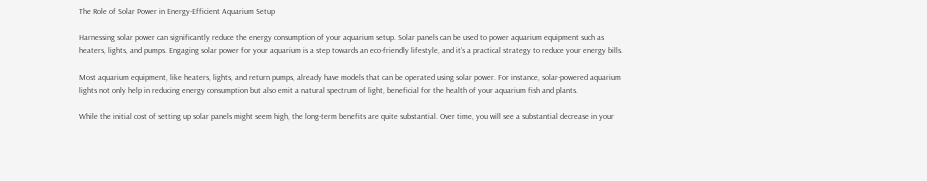The Role of Solar Power in Energy-Efficient Aquarium Setup

Harnessing solar power can significantly reduce the energy consumption of your aquarium setup. Solar panels can be used to power aquarium equipment such as heaters, lights, and pumps. Engaging solar power for your aquarium is a step towards an eco-friendly lifestyle, and it’s a practical strategy to reduce your energy bills.

Most aquarium equipment, like heaters, lights, and return pumps, already have models that can be operated using solar power. For instance, solar-powered aquarium lights not only help in reducing energy consumption but also emit a natural spectrum of light, beneficial for the health of your aquarium fish and plants.

While the initial cost of setting up solar panels might seem high, the long-term benefits are quite substantial. Over time, you will see a substantial decrease in your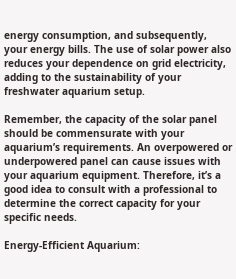energy consumption, and subsequently, your energy bills. The use of solar power also reduces your dependence on grid electricity, adding to the sustainability of your freshwater aquarium setup.

Remember, the capacity of the solar panel should be commensurate with your aquarium’s requirements. An overpowered or underpowered panel can cause issues with your aquarium equipment. Therefore, it’s a good idea to consult with a professional to determine the correct capacity for your specific needs.

Energy-Efficient Aquarium: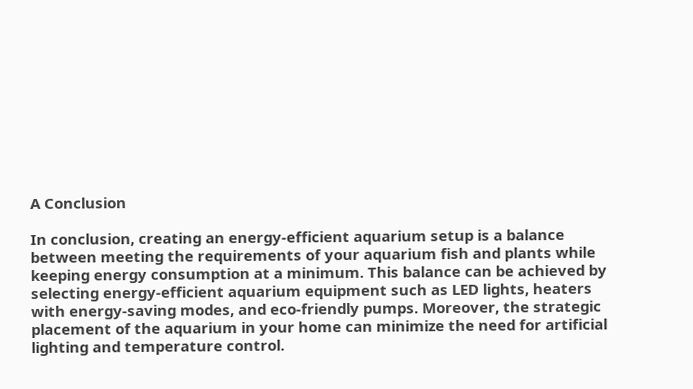A Conclusion

In conclusion, creating an energy-efficient aquarium setup is a balance between meeting the requirements of your aquarium fish and plants while keeping energy consumption at a minimum. This balance can be achieved by selecting energy-efficient aquarium equipment such as LED lights, heaters with energy-saving modes, and eco-friendly pumps. Moreover, the strategic placement of the aquarium in your home can minimize the need for artificial lighting and temperature control.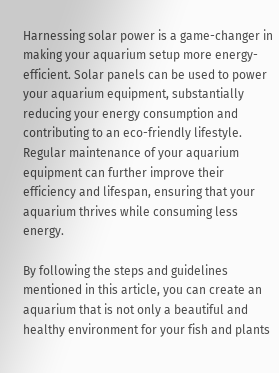Harnessing solar power is a game-changer in making your aquarium setup more energy-efficient. Solar panels can be used to power your aquarium equipment, substantially reducing your energy consumption and contributing to an eco-friendly lifestyle. Regular maintenance of your aquarium equipment can further improve their efficiency and lifespan, ensuring that your aquarium thrives while consuming less energy.

By following the steps and guidelines mentioned in this article, you can create an aquarium that is not only a beautiful and healthy environment for your fish and plants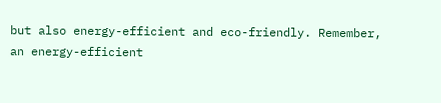but also energy-efficient and eco-friendly. Remember, an energy-efficient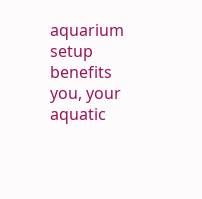aquarium setup benefits you, your aquatic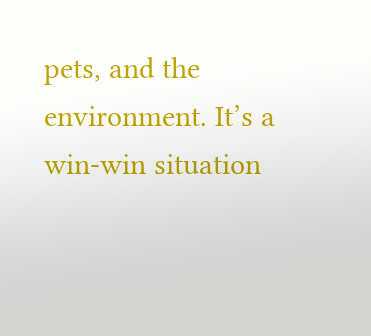pets, and the environment. It’s a win-win situation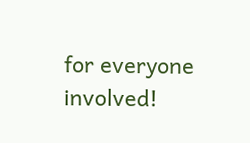for everyone involved!